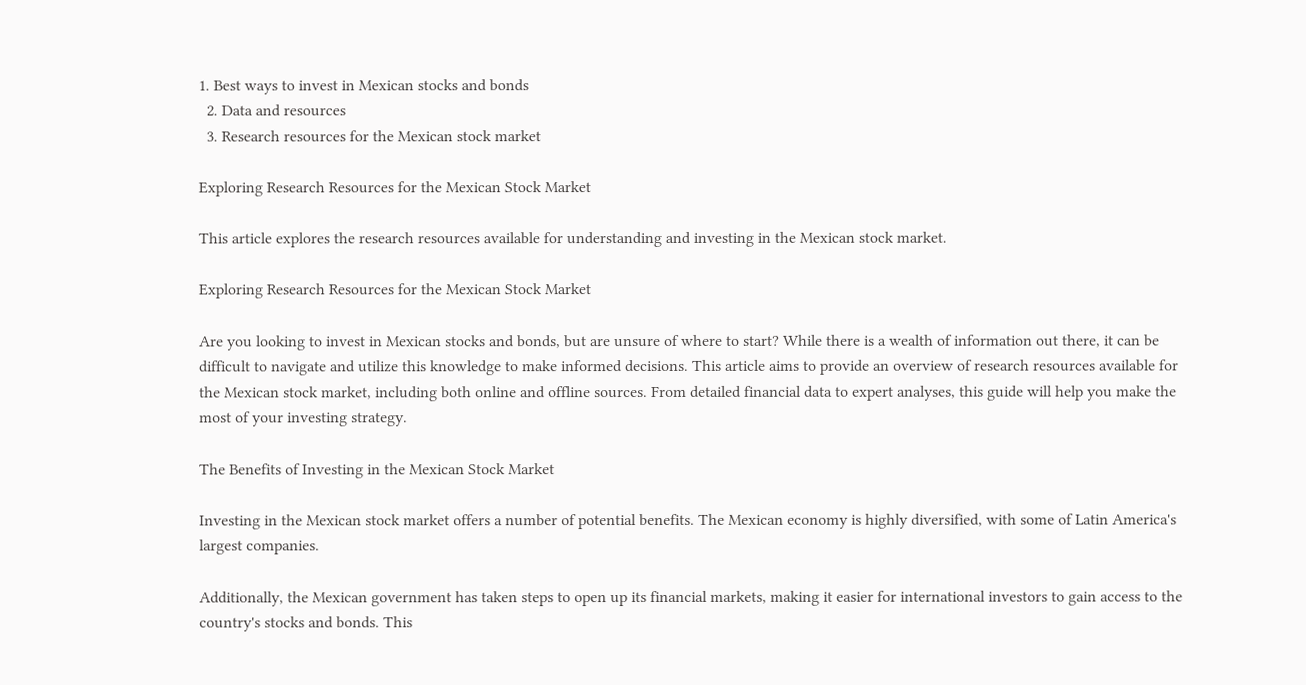1. Best ways to invest in Mexican stocks and bonds
  2. Data and resources
  3. Research resources for the Mexican stock market

Exploring Research Resources for the Mexican Stock Market

This article explores the research resources available for understanding and investing in the Mexican stock market.

Exploring Research Resources for the Mexican Stock Market

Are you looking to invest in Mexican stocks and bonds, but are unsure of where to start? While there is a wealth of information out there, it can be difficult to navigate and utilize this knowledge to make informed decisions. This article aims to provide an overview of research resources available for the Mexican stock market, including both online and offline sources. From detailed financial data to expert analyses, this guide will help you make the most of your investing strategy.

The Benefits of Investing in the Mexican Stock Market

Investing in the Mexican stock market offers a number of potential benefits. The Mexican economy is highly diversified, with some of Latin America's largest companies.

Additionally, the Mexican government has taken steps to open up its financial markets, making it easier for international investors to gain access to the country's stocks and bonds. This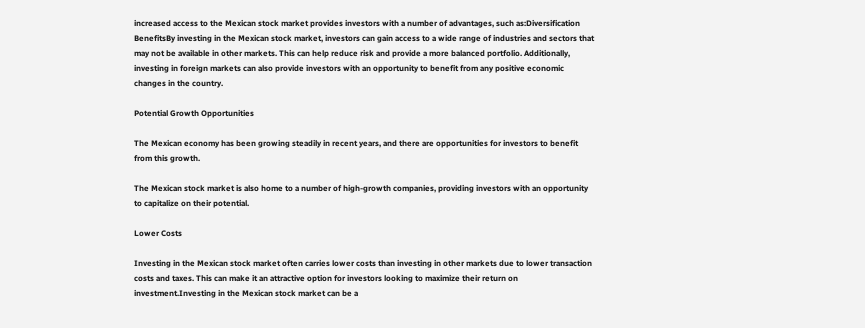increased access to the Mexican stock market provides investors with a number of advantages, such as:Diversification BenefitsBy investing in the Mexican stock market, investors can gain access to a wide range of industries and sectors that may not be available in other markets. This can help reduce risk and provide a more balanced portfolio. Additionally, investing in foreign markets can also provide investors with an opportunity to benefit from any positive economic changes in the country.

Potential Growth Opportunities

The Mexican economy has been growing steadily in recent years, and there are opportunities for investors to benefit from this growth.

The Mexican stock market is also home to a number of high-growth companies, providing investors with an opportunity to capitalize on their potential.

Lower Costs

Investing in the Mexican stock market often carries lower costs than investing in other markets due to lower transaction costs and taxes. This can make it an attractive option for investors looking to maximize their return on investment.Investing in the Mexican stock market can be a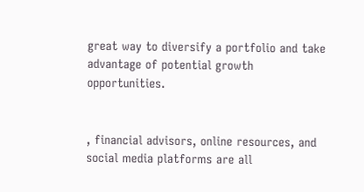great way to diversify a portfolio and take advantage of potential growth opportunities.


, financial advisors, online resources, and social media platforms are all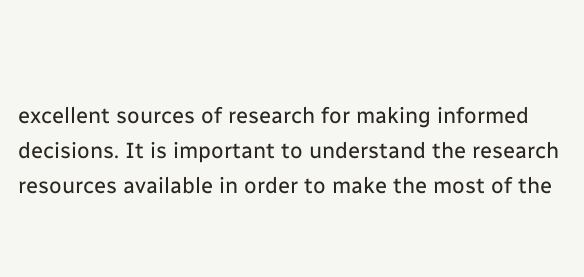excellent sources of research for making informed decisions. It is important to understand the research resources available in order to make the most of the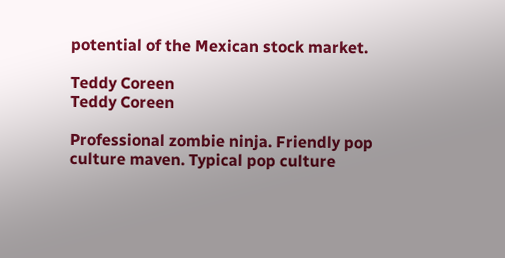potential of the Mexican stock market.

Teddy Coreen
Teddy Coreen

Professional zombie ninja. Friendly pop culture maven. Typical pop culture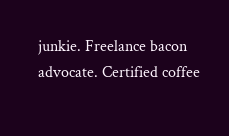junkie. Freelance bacon advocate. Certified coffee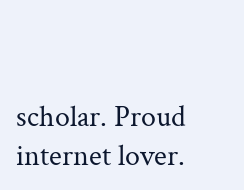scholar. Proud internet lover.